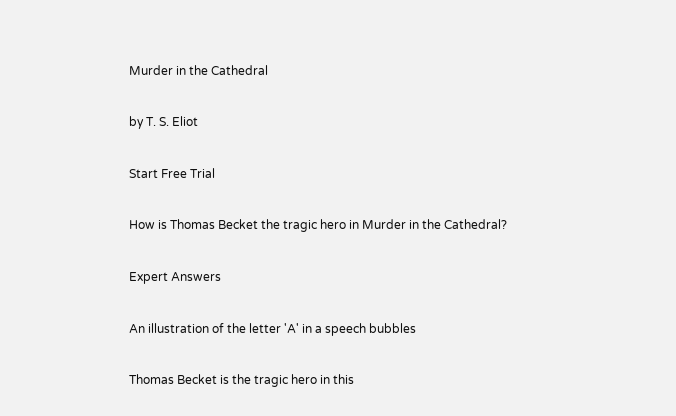Murder in the Cathedral

by T. S. Eliot

Start Free Trial

How is Thomas Becket the tragic hero in Murder in the Cathedral?

Expert Answers

An illustration of the letter 'A' in a speech bubbles

Thomas Becket is the tragic hero in this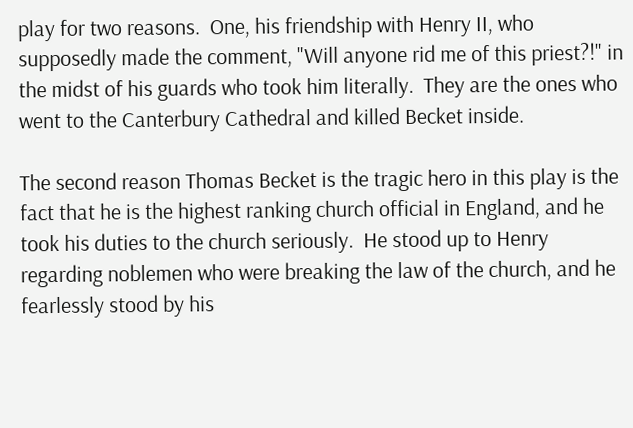play for two reasons.  One, his friendship with Henry II, who supposedly made the comment, "Will anyone rid me of this priest?!" in the midst of his guards who took him literally.  They are the ones who went to the Canterbury Cathedral and killed Becket inside.

The second reason Thomas Becket is the tragic hero in this play is the fact that he is the highest ranking church official in England, and he took his duties to the church seriously.  He stood up to Henry regarding noblemen who were breaking the law of the church, and he fearlessly stood by his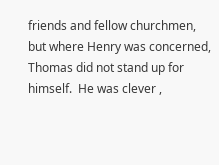friends and fellow churchmen, but where Henry was concerned, Thomas did not stand up for himself.  He was clever ,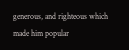generous, and righteous which made him popular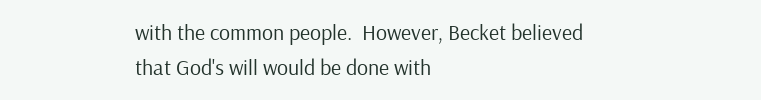with the common people.  However, Becket believed that God's will would be done with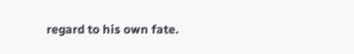regard to his own fate.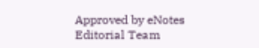Approved by eNotes Editorial Team